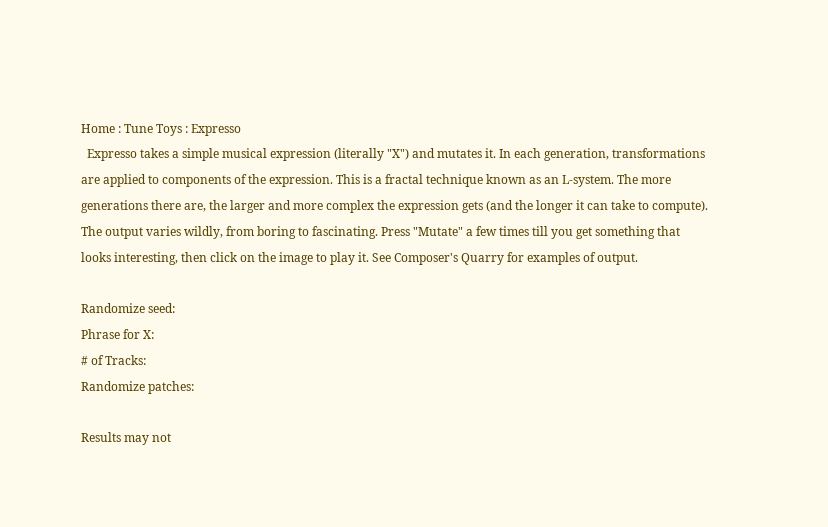Home : Tune Toys : Expresso
  Expresso takes a simple musical expression (literally "X") and mutates it. In each generation, transformations are applied to components of the expression. This is a fractal technique known as an L-system. The more generations there are, the larger and more complex the expression gets (and the longer it can take to compute). The output varies wildly, from boring to fascinating. Press "Mutate" a few times till you get something that looks interesting, then click on the image to play it. See Composer's Quarry for examples of output.

Randomize seed:
Phrase for X:
# of Tracks:
Randomize patches:

Results may not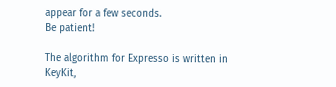appear for a few seconds.
Be patient!

The algorithm for Expresso is written in KeyKit,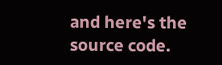and here's the source code.